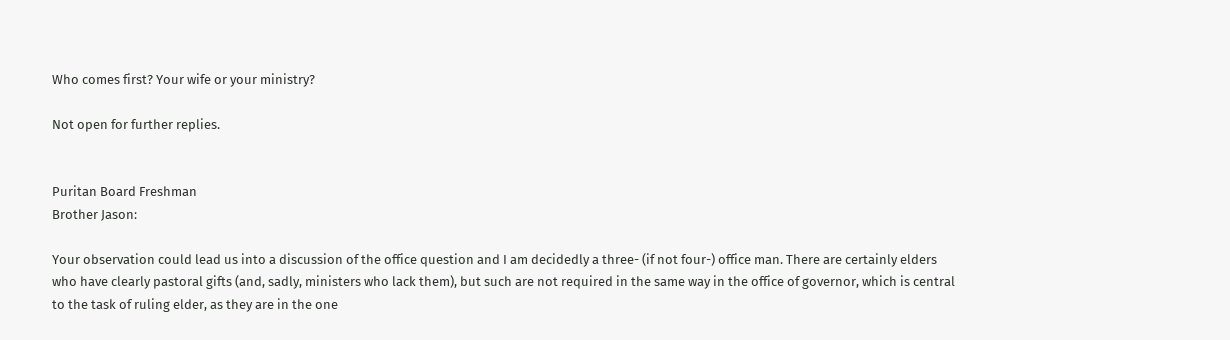Who comes first? Your wife or your ministry?

Not open for further replies.


Puritan Board Freshman
Brother Jason:

Your observation could lead us into a discussion of the office question and I am decidedly a three- (if not four-) office man. There are certainly elders who have clearly pastoral gifts (and, sadly, ministers who lack them), but such are not required in the same way in the office of governor, which is central to the task of ruling elder, as they are in the one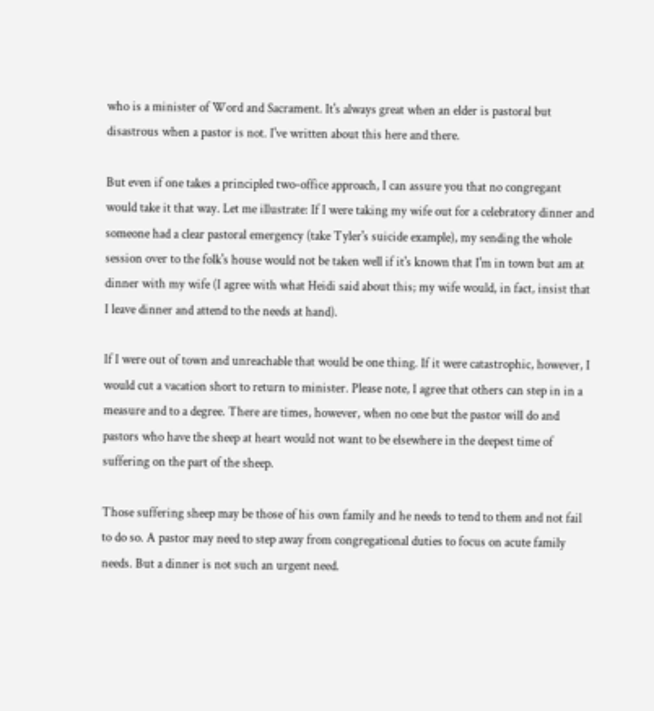who is a minister of Word and Sacrament. It's always great when an elder is pastoral but disastrous when a pastor is not. I've written about this here and there.

But even if one takes a principled two-office approach, I can assure you that no congregant would take it that way. Let me illustrate: If I were taking my wife out for a celebratory dinner and someone had a clear pastoral emergency (take Tyler's suicide example), my sending the whole session over to the folk's house would not be taken well if it's known that I'm in town but am at dinner with my wife (I agree with what Heidi said about this; my wife would, in fact, insist that I leave dinner and attend to the needs at hand).

If I were out of town and unreachable that would be one thing. If it were catastrophic, however, I would cut a vacation short to return to minister. Please note, I agree that others can step in in a measure and to a degree. There are times, however, when no one but the pastor will do and pastors who have the sheep at heart would not want to be elsewhere in the deepest time of suffering on the part of the sheep.

Those suffering sheep may be those of his own family and he needs to tend to them and not fail to do so. A pastor may need to step away from congregational duties to focus on acute family needs. But a dinner is not such an urgent need.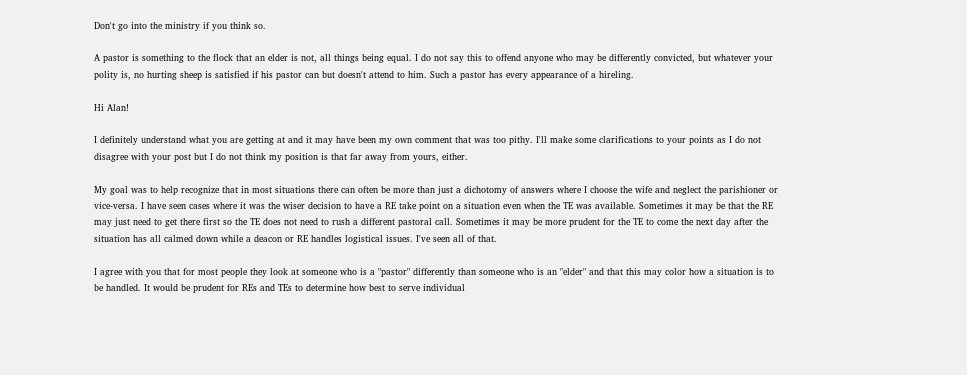Don't go into the ministry if you think so.

A pastor is something to the flock that an elder is not, all things being equal. I do not say this to offend anyone who may be differently convicted, but whatever your polity is, no hurting sheep is satisfied if his pastor can but doesn't attend to him. Such a pastor has every appearance of a hireling.

Hi Alan!

I definitely understand what you are getting at and it may have been my own comment that was too pithy. I'll make some clarifications to your points as I do not disagree with your post but I do not think my position is that far away from yours, either.

My goal was to help recognize that in most situations there can often be more than just a dichotomy of answers where I choose the wife and neglect the parishioner or vice-versa. I have seen cases where it was the wiser decision to have a RE take point on a situation even when the TE was available. Sometimes it may be that the RE may just need to get there first so the TE does not need to rush a different pastoral call. Sometimes it may be more prudent for the TE to come the next day after the situation has all calmed down while a deacon or RE handles logistical issues. I've seen all of that.

I agree with you that for most people they look at someone who is a "pastor" differently than someone who is an "elder" and that this may color how a situation is to be handled. It would be prudent for REs and TEs to determine how best to serve individual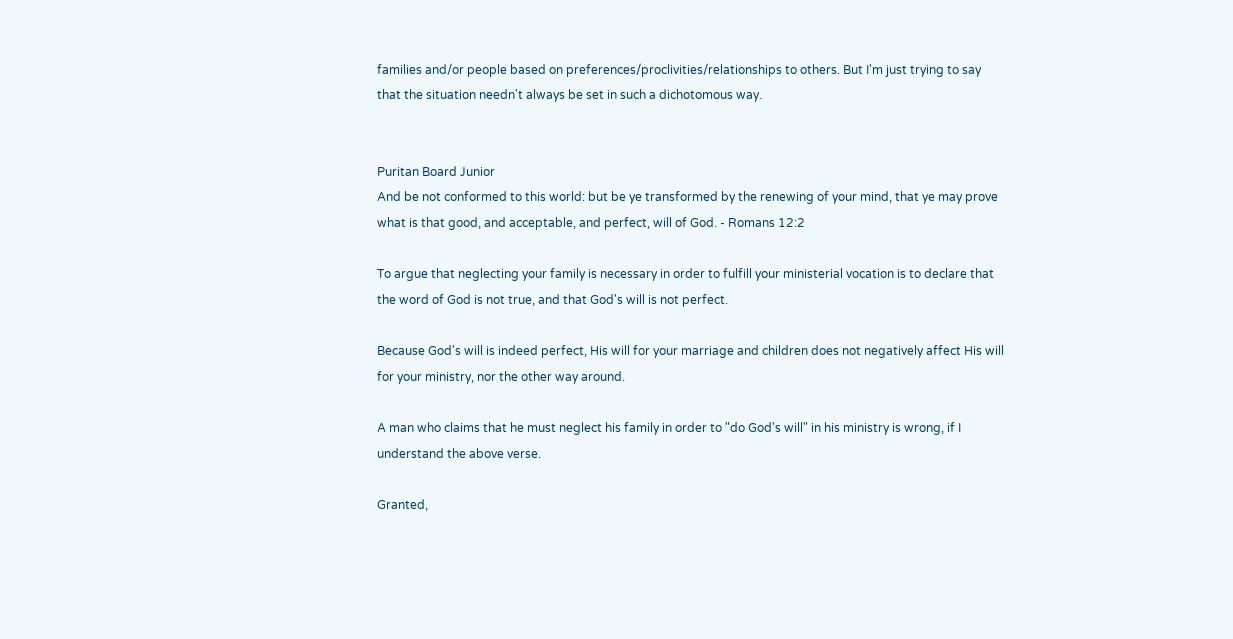families and/or people based on preferences/proclivities/relationships to others. But I'm just trying to say that the situation needn't always be set in such a dichotomous way.


Puritan Board Junior
And be not conformed to this world: but be ye transformed by the renewing of your mind, that ye may prove what is that good, and acceptable, and perfect, will of God. - Romans 12:2

To argue that neglecting your family is necessary in order to fulfill your ministerial vocation is to declare that the word of God is not true, and that God's will is not perfect.

Because God's will is indeed perfect, His will for your marriage and children does not negatively affect His will for your ministry, nor the other way around.

A man who claims that he must neglect his family in order to "do God's will" in his ministry is wrong, if I understand the above verse.

Granted,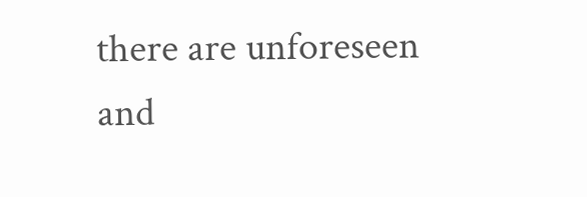there are unforeseen and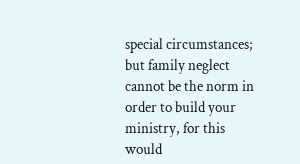special circumstances; but family neglect cannot be the norm in order to build your ministry, for this would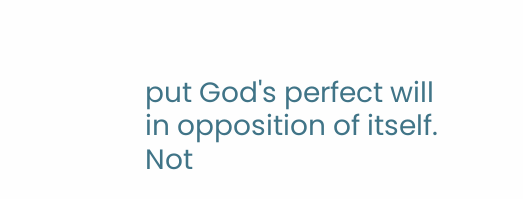put God's perfect will in opposition of itself.
Not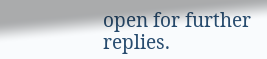open for further replies.